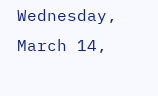Wednesday, March 14,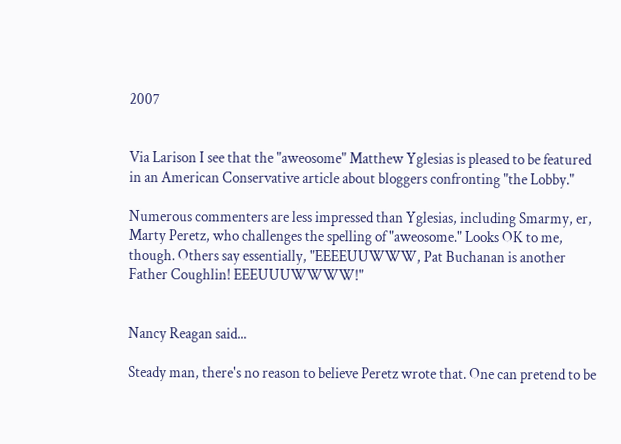2007


Via Larison I see that the "aweosome" Matthew Yglesias is pleased to be featured in an American Conservative article about bloggers confronting "the Lobby."

Numerous commenters are less impressed than Yglesias, including Smarmy, er, Marty Peretz, who challenges the spelling of "aweosome." Looks OK to me, though. Others say essentially, "EEEEUUWWW, Pat Buchanan is another Father Coughlin! EEEUUUWWWW!"


Nancy Reagan said...

Steady man, there's no reason to believe Peretz wrote that. One can pretend to be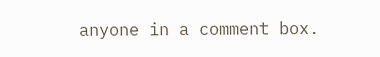anyone in a comment box.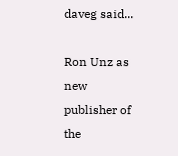daveg said...

Ron Unz as new publisher of the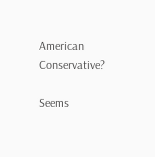American Conservative?

Seems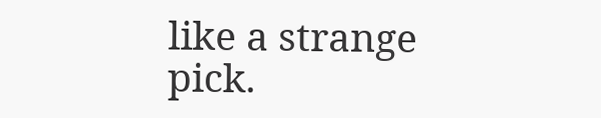like a strange pick.